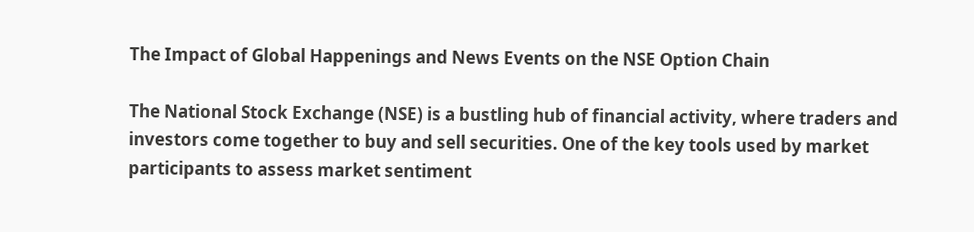The Impact of Global Happenings and News Events on the NSE Option Chain

The National Stock Exchange (NSE) is a bustling hub of financial activity, where traders and investors come together to buy and sell securities. One of the key tools used by market participants to assess market sentiment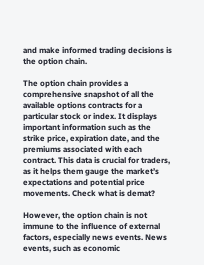and make informed trading decisions is the option chain.

The option chain provides a comprehensive snapshot of all the available options contracts for a particular stock or index. It displays important information such as the strike price, expiration date, and the premiums associated with each contract. This data is crucial for traders, as it helps them gauge the market’s expectations and potential price movements. Check what is demat?

However, the option chain is not immune to the influence of external factors, especially news events. News events, such as economic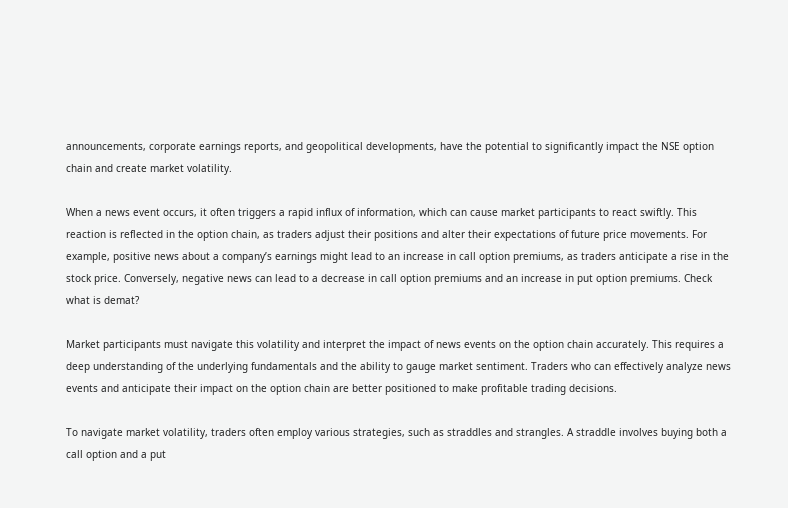announcements, corporate earnings reports, and geopolitical developments, have the potential to significantly impact the NSE option chain and create market volatility.

When a news event occurs, it often triggers a rapid influx of information, which can cause market participants to react swiftly. This reaction is reflected in the option chain, as traders adjust their positions and alter their expectations of future price movements. For example, positive news about a company’s earnings might lead to an increase in call option premiums, as traders anticipate a rise in the stock price. Conversely, negative news can lead to a decrease in call option premiums and an increase in put option premiums. Check what is demat?

Market participants must navigate this volatility and interpret the impact of news events on the option chain accurately. This requires a deep understanding of the underlying fundamentals and the ability to gauge market sentiment. Traders who can effectively analyze news events and anticipate their impact on the option chain are better positioned to make profitable trading decisions.

To navigate market volatility, traders often employ various strategies, such as straddles and strangles. A straddle involves buying both a call option and a put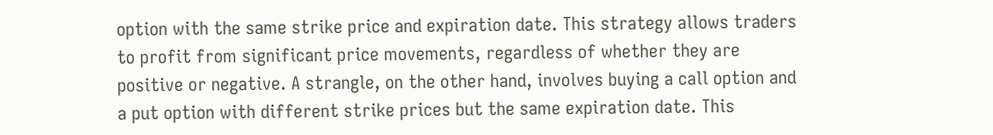option with the same strike price and expiration date. This strategy allows traders to profit from significant price movements, regardless of whether they are positive or negative. A strangle, on the other hand, involves buying a call option and a put option with different strike prices but the same expiration date. This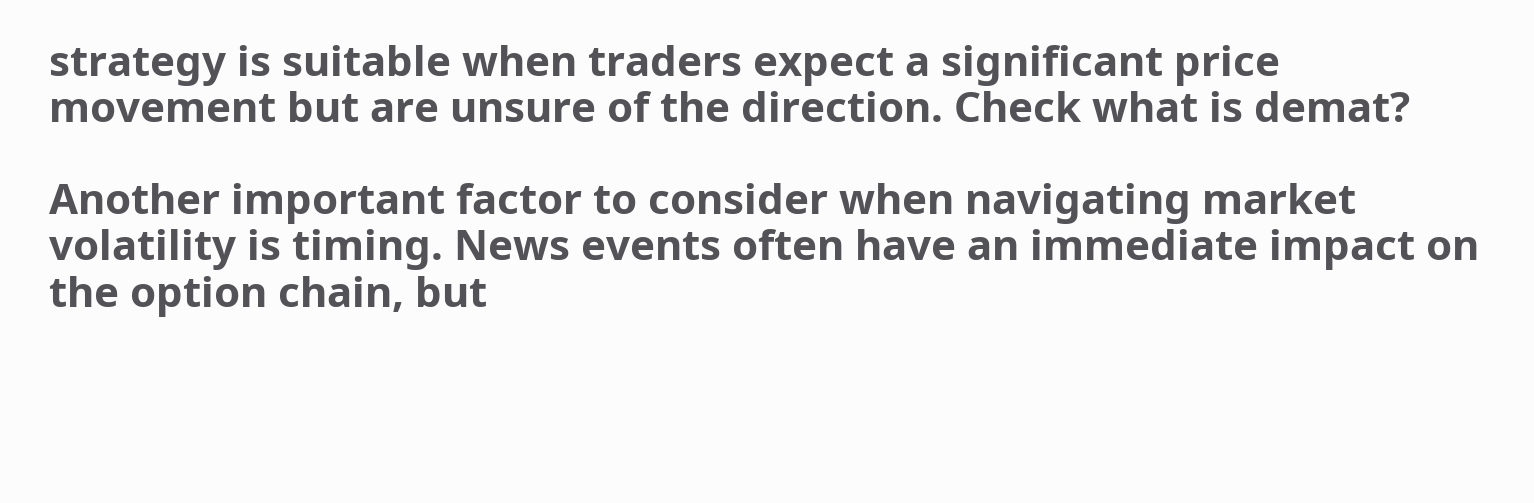strategy is suitable when traders expect a significant price movement but are unsure of the direction. Check what is demat?

Another important factor to consider when navigating market volatility is timing. News events often have an immediate impact on the option chain, but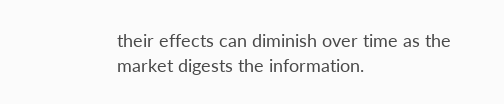their effects can diminish over time as the market digests the information.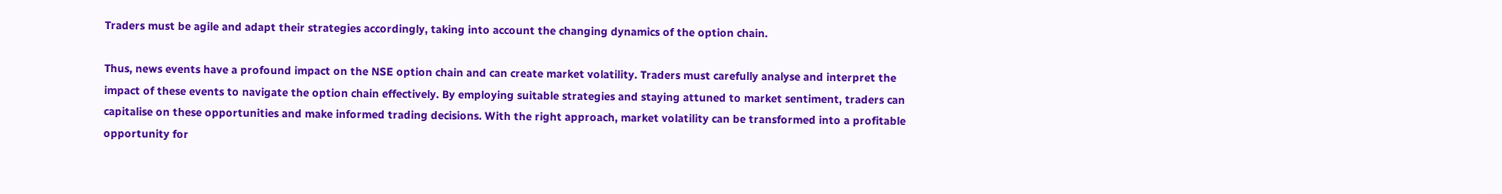Traders must be agile and adapt their strategies accordingly, taking into account the changing dynamics of the option chain.

Thus, news events have a profound impact on the NSE option chain and can create market volatility. Traders must carefully analyse and interpret the impact of these events to navigate the option chain effectively. By employing suitable strategies and staying attuned to market sentiment, traders can capitalise on these opportunities and make informed trading decisions. With the right approach, market volatility can be transformed into a profitable opportunity for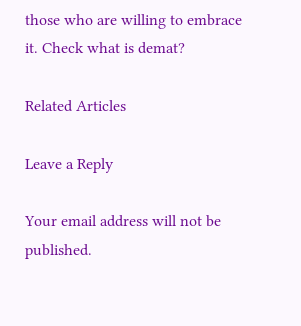those who are willing to embrace it. Check what is demat?

Related Articles

Leave a Reply

Your email address will not be published.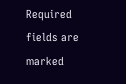Required fields are marked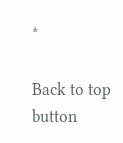*

Back to top button